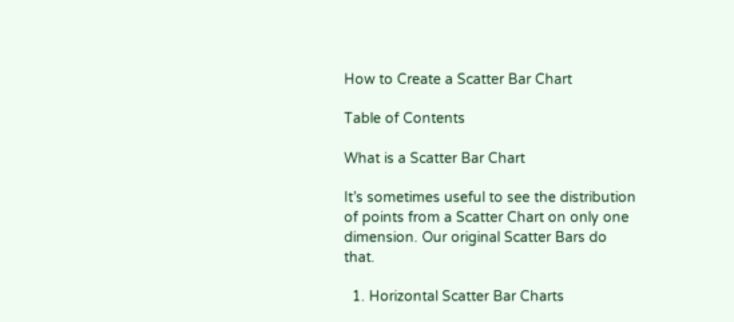How to Create a Scatter Bar Chart

Table of Contents

What is a Scatter Bar Chart

It’s sometimes useful to see the distribution of points from a Scatter Chart on only one dimension. Our original Scatter Bars do that.

  1. Horizontal Scatter Bar Charts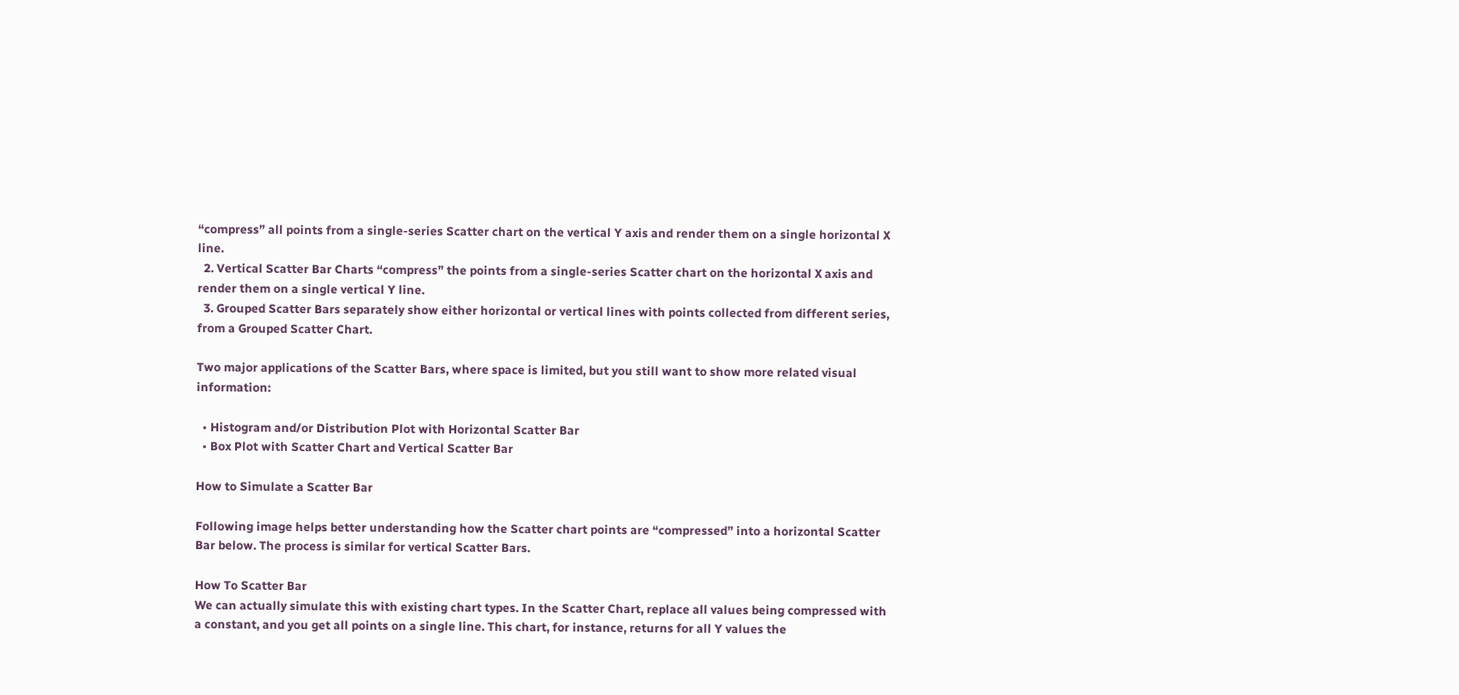“compress” all points from a single-series Scatter chart on the vertical Y axis and render them on a single horizontal X line.
  2. Vertical Scatter Bar Charts “compress” the points from a single-series Scatter chart on the horizontal X axis and render them on a single vertical Y line.
  3. Grouped Scatter Bars separately show either horizontal or vertical lines with points collected from different series, from a Grouped Scatter Chart.

Two major applications of the Scatter Bars, where space is limited, but you still want to show more related visual information:

  • Histogram and/or Distribution Plot with Horizontal Scatter Bar
  • Box Plot with Scatter Chart and Vertical Scatter Bar

How to Simulate a Scatter Bar

Following image helps better understanding how the Scatter chart points are “compressed” into a horizontal Scatter Bar below. The process is similar for vertical Scatter Bars.

How To Scatter Bar
We can actually simulate this with existing chart types. In the Scatter Chart, replace all values being compressed with a constant, and you get all points on a single line. This chart, for instance, returns for all Y values the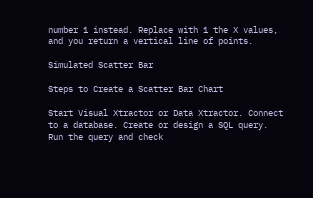number 1 instead. Replace with 1 the X values, and you return a vertical line of points.

Simulated Scatter Bar

Steps to Create a Scatter Bar Chart

Start Visual Xtractor or Data Xtractor. Connect to a database. Create or design a SQL query. Run the query and check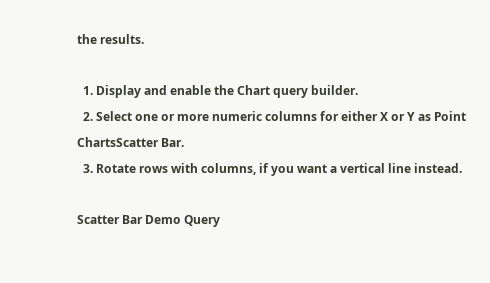the results.

  1. Display and enable the Chart query builder.
  2. Select one or more numeric columns for either X or Y as Point ChartsScatter Bar.
  3. Rotate rows with columns, if you want a vertical line instead.

Scatter Bar Demo Query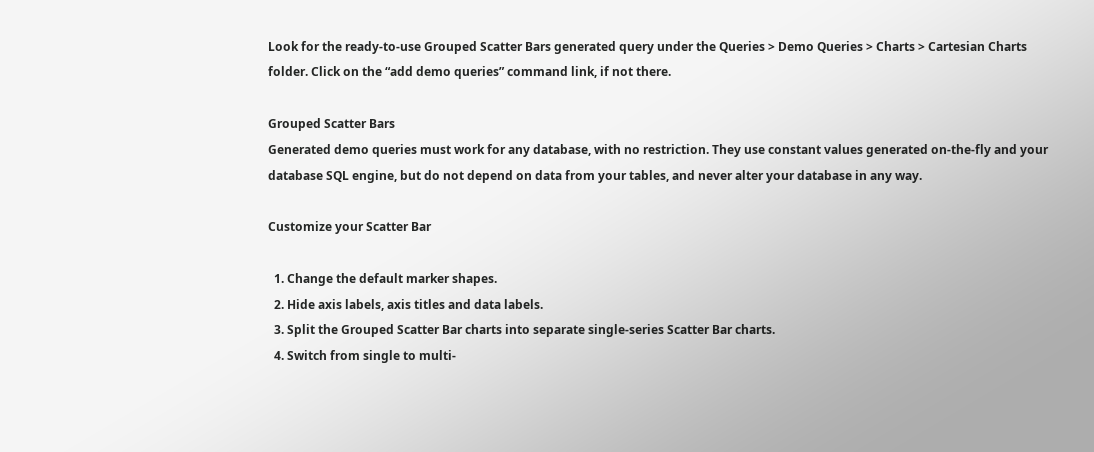Look for the ready-to-use Grouped Scatter Bars generated query under the Queries > Demo Queries > Charts > Cartesian Charts folder. Click on the “add demo queries” command link, if not there.

Grouped Scatter Bars
Generated demo queries must work for any database, with no restriction. They use constant values generated on-the-fly and your database SQL engine, but do not depend on data from your tables, and never alter your database in any way.

Customize your Scatter Bar

  1. Change the default marker shapes.
  2. Hide axis labels, axis titles and data labels.
  3. Split the Grouped Scatter Bar charts into separate single-series Scatter Bar charts.
  4. Switch from single to multi-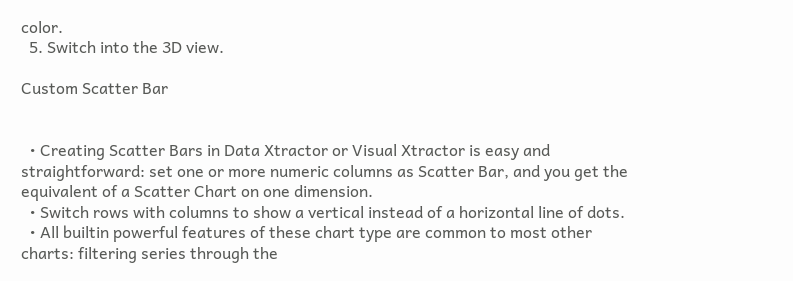color.
  5. Switch into the 3D view.

Custom Scatter Bar


  • Creating Scatter Bars in Data Xtractor or Visual Xtractor is easy and straightforward: set one or more numeric columns as Scatter Bar, and you get the equivalent of a Scatter Chart on one dimension.
  • Switch rows with columns to show a vertical instead of a horizontal line of dots.
  • All builtin powerful features of these chart type are common to most other charts: filtering series through the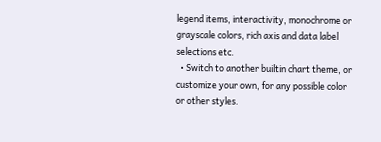legend items, interactivity, monochrome or grayscale colors, rich axis and data label selections etc.
  • Switch to another builtin chart theme, or customize your own, for any possible color or other styles.